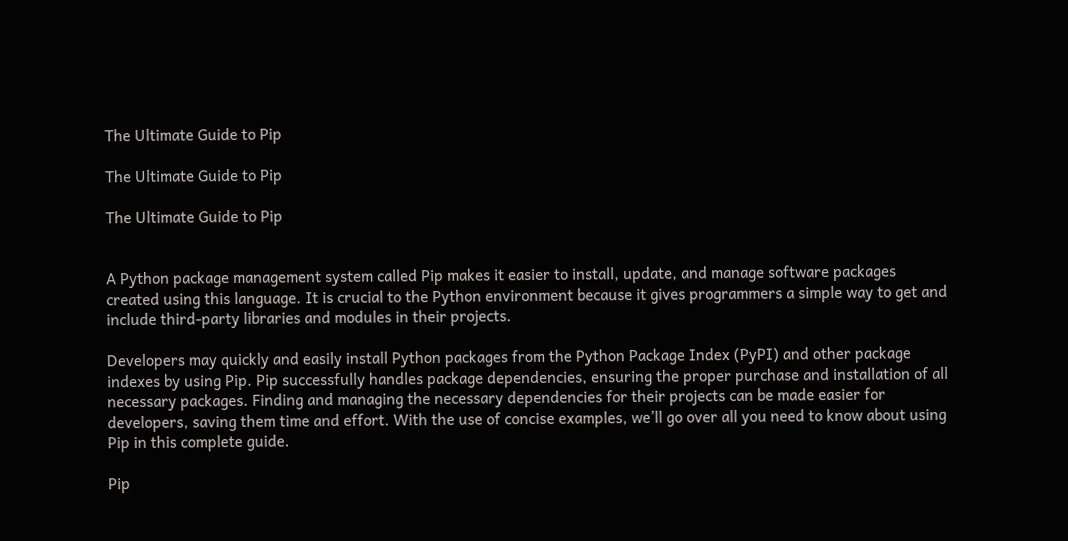The Ultimate Guide to Pip

The Ultimate Guide to Pip

The Ultimate Guide to Pip


A Python package management system called Pip makes it easier to install, update, and manage software packages created using this language. It is crucial to the Python environment because it gives programmers a simple way to get and include third-party libraries and modules in their projects.

Developers may quickly and easily install Python packages from the Python Package Index (PyPI) and other package indexes by using Pip. Pip successfully handles package dependencies, ensuring the proper purchase and installation of all necessary packages. Finding and managing the necessary dependencies for their projects can be made easier for developers, saving them time and effort. With the use of concise examples, we’ll go over all you need to know about using Pip in this complete guide.

Pip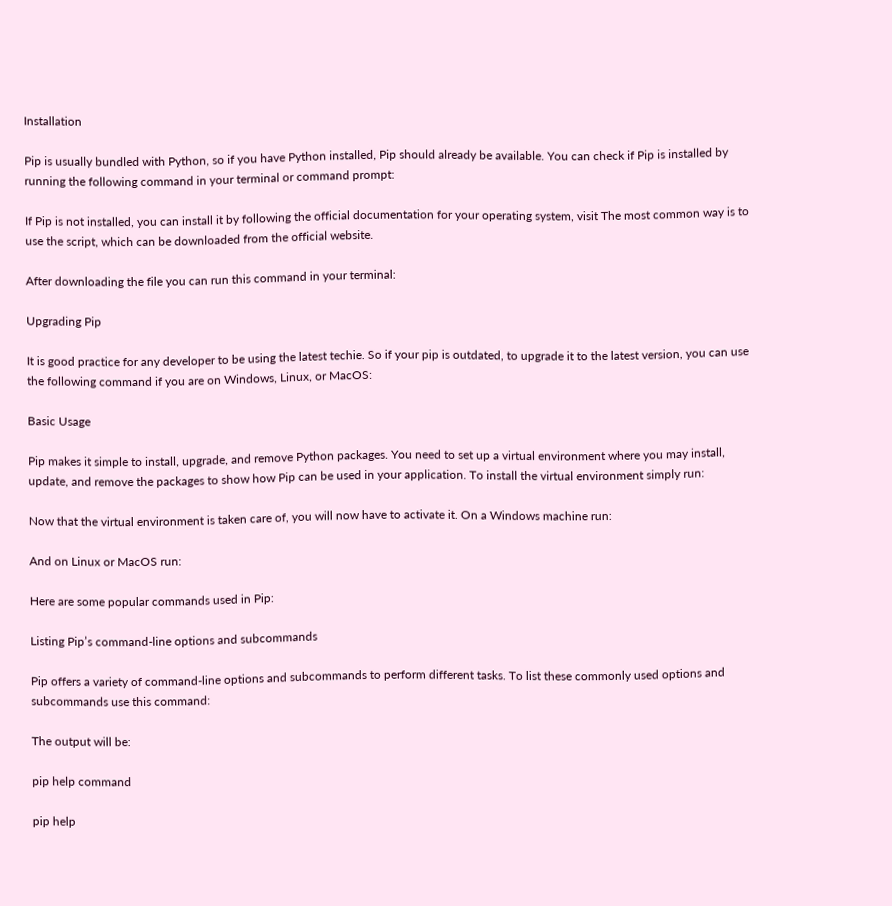Installation

Pip is usually bundled with Python, so if you have Python installed, Pip should already be available. You can check if Pip is installed by running the following command in your terminal or command prompt:

If Pip is not installed, you can install it by following the official documentation for your operating system, visit The most common way is to use the script, which can be downloaded from the official website.

After downloading the file you can run this command in your terminal:

Upgrading Pip

It is good practice for any developer to be using the latest techie. So if your pip is outdated, to upgrade it to the latest version, you can use the following command if you are on Windows, Linux, or MacOS:

Basic Usage

Pip makes it simple to install, upgrade, and remove Python packages. You need to set up a virtual environment where you may install, update, and remove the packages to show how Pip can be used in your application. To install the virtual environment simply run:

Now that the virtual environment is taken care of, you will now have to activate it. On a Windows machine run:

And on Linux or MacOS run:

Here are some popular commands used in Pip:

Listing Pip’s command-line options and subcommands

Pip offers a variety of command-line options and subcommands to perform different tasks. To list these commonly used options and subcommands use this command:

The output will be:

pip help command

pip help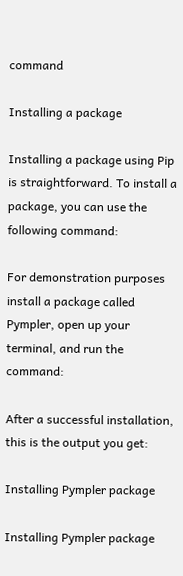command

Installing a package

Installing a package using Pip is straightforward. To install a package, you can use the following command:

For demonstration purposes install a package called Pympler, open up your terminal, and run the command:

After a successful installation, this is the output you get:

Installing Pympler package

Installing Pympler package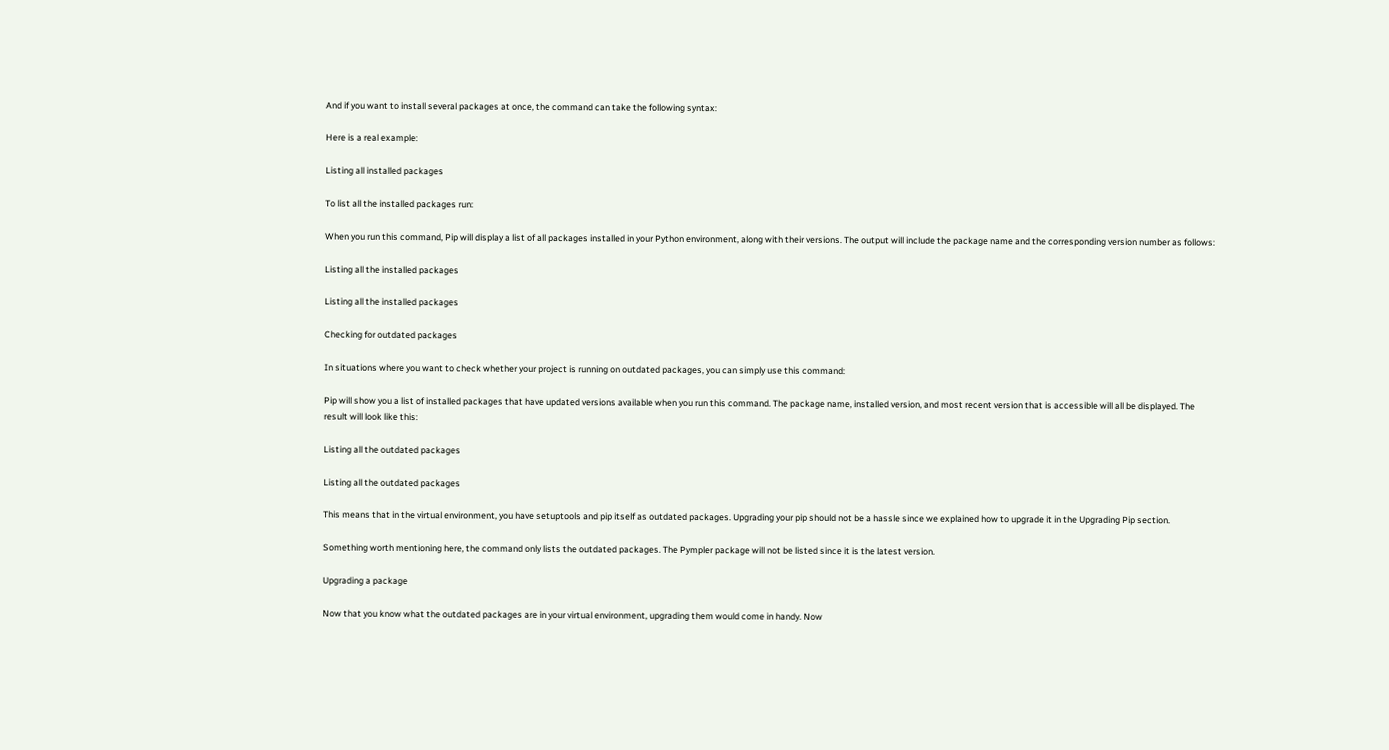And if you want to install several packages at once, the command can take the following syntax:

Here is a real example:

Listing all installed packages

To list all the installed packages run:

When you run this command, Pip will display a list of all packages installed in your Python environment, along with their versions. The output will include the package name and the corresponding version number as follows:

Listing all the installed packages

Listing all the installed packages

Checking for outdated packages

In situations where you want to check whether your project is running on outdated packages, you can simply use this command:

Pip will show you a list of installed packages that have updated versions available when you run this command. The package name, installed version, and most recent version that is accessible will all be displayed. The result will look like this:

Listing all the outdated packages

Listing all the outdated packages

This means that in the virtual environment, you have setuptools and pip itself as outdated packages. Upgrading your pip should not be a hassle since we explained how to upgrade it in the Upgrading Pip section.

Something worth mentioning here, the command only lists the outdated packages. The Pympler package will not be listed since it is the latest version.

Upgrading a package

Now that you know what the outdated packages are in your virtual environment, upgrading them would come in handy. Now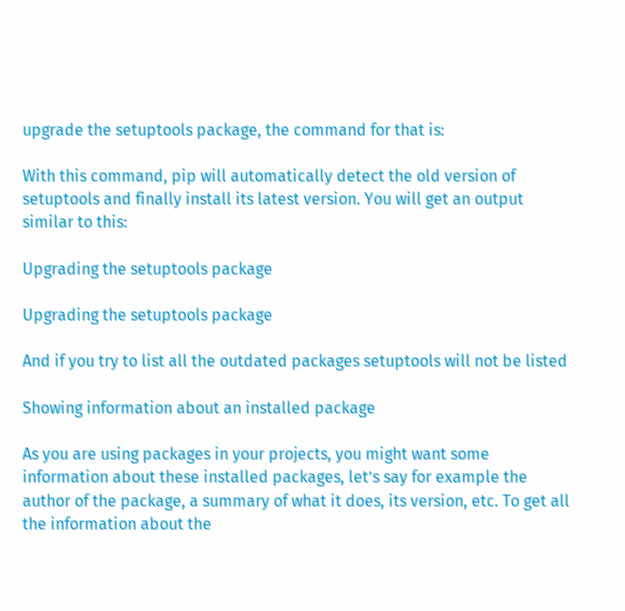upgrade the setuptools package, the command for that is:

With this command, pip will automatically detect the old version of setuptools and finally install its latest version. You will get an output similar to this:

Upgrading the setuptools package

Upgrading the setuptools package

And if you try to list all the outdated packages setuptools will not be listed

Showing information about an installed package

As you are using packages in your projects, you might want some information about these installed packages, let’s say for example the author of the package, a summary of what it does, its version, etc. To get all the information about the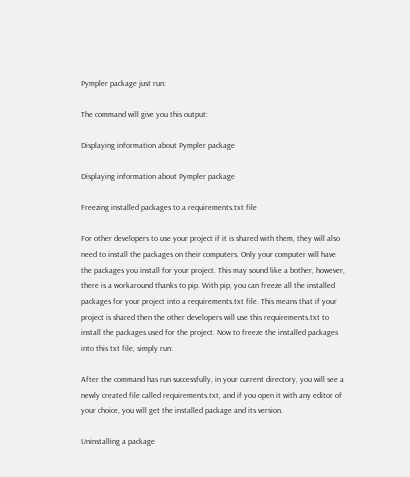Pympler package just run:

The command will give you this output:

Displaying information about Pympler package

Displaying information about Pympler package

Freezing installed packages to a requirements.txt file

For other developers to use your project if it is shared with them, they will also need to install the packages on their computers. Only your computer will have the packages you install for your project. This may sound like a bother, however, there is a workaround thanks to pip. With pip, you can freeze all the installed packages for your project into a requirements.txt file. This means that if your project is shared then the other developers will use this requirements.txt to install the packages used for the project. Now to freeze the installed packages into this txt file, simply run:

After the command has run successfully, in your current directory, you will see a newly created file called requirements.txt, and if you open it with any editor of your choice, you will get the installed package and its version.

Uninstalling a package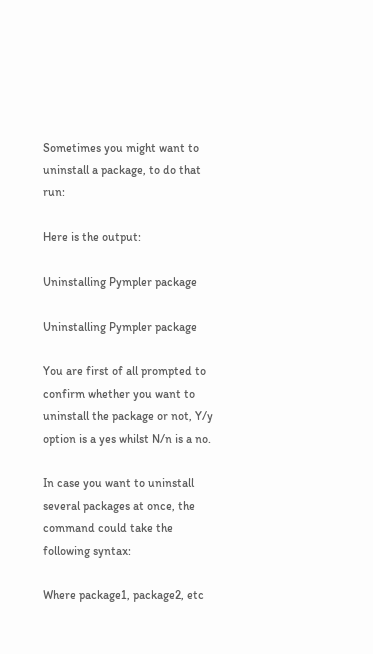Sometimes you might want to uninstall a package, to do that run:

Here is the output:

Uninstalling Pympler package

Uninstalling Pympler package

You are first of all prompted to confirm whether you want to uninstall the package or not, Y/y option is a yes whilst N/n is a no.

In case you want to uninstall several packages at once, the command could take the following syntax:

Where package1, package2, etc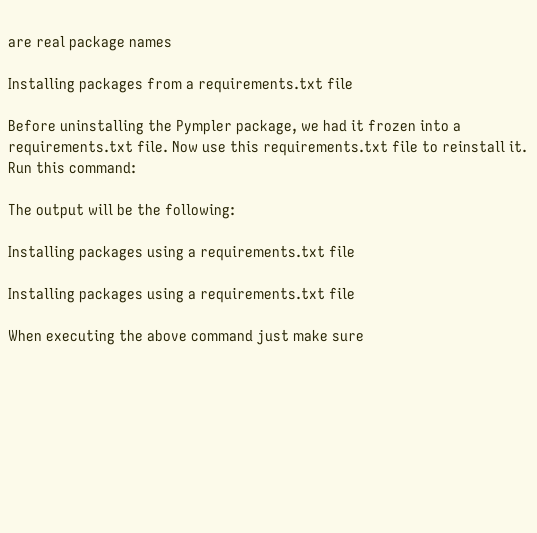are real package names

Installing packages from a requirements.txt file

Before uninstalling the Pympler package, we had it frozen into a requirements.txt file. Now use this requirements.txt file to reinstall it. Run this command:

The output will be the following:

Installing packages using a requirements.txt file

Installing packages using a requirements.txt file

When executing the above command just make sure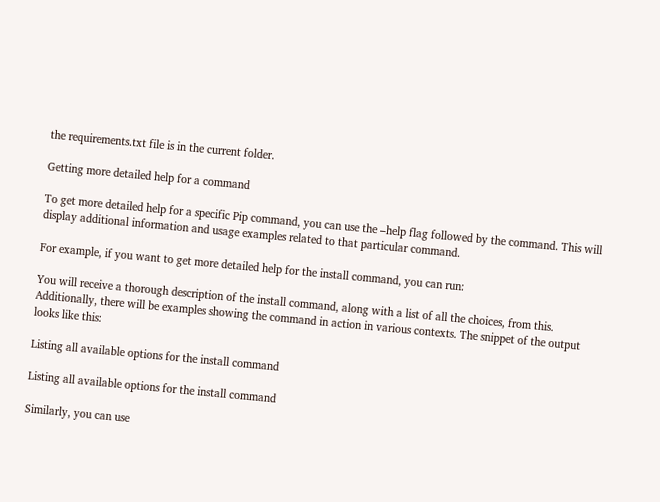the requirements.txt file is in the current folder.

Getting more detailed help for a command

To get more detailed help for a specific Pip command, you can use the –help flag followed by the command. This will display additional information and usage examples related to that particular command.

For example, if you want to get more detailed help for the install command, you can run:

You will receive a thorough description of the install command, along with a list of all the choices, from this. Additionally, there will be examples showing the command in action in various contexts. The snippet of the output looks like this:

Listing all available options for the install command

Listing all available options for the install command

Similarly, you can use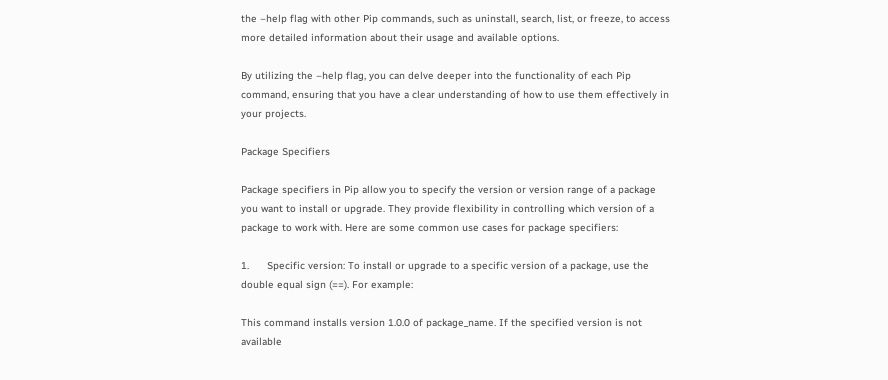the –help flag with other Pip commands, such as uninstall, search, list, or freeze, to access more detailed information about their usage and available options.

By utilizing the –help flag, you can delve deeper into the functionality of each Pip command, ensuring that you have a clear understanding of how to use them effectively in your projects.

Package Specifiers

Package specifiers in Pip allow you to specify the version or version range of a package you want to install or upgrade. They provide flexibility in controlling which version of a package to work with. Here are some common use cases for package specifiers:

1.      Specific version: To install or upgrade to a specific version of a package, use the double equal sign (==). For example:

This command installs version 1.0.0 of package_name. If the specified version is not available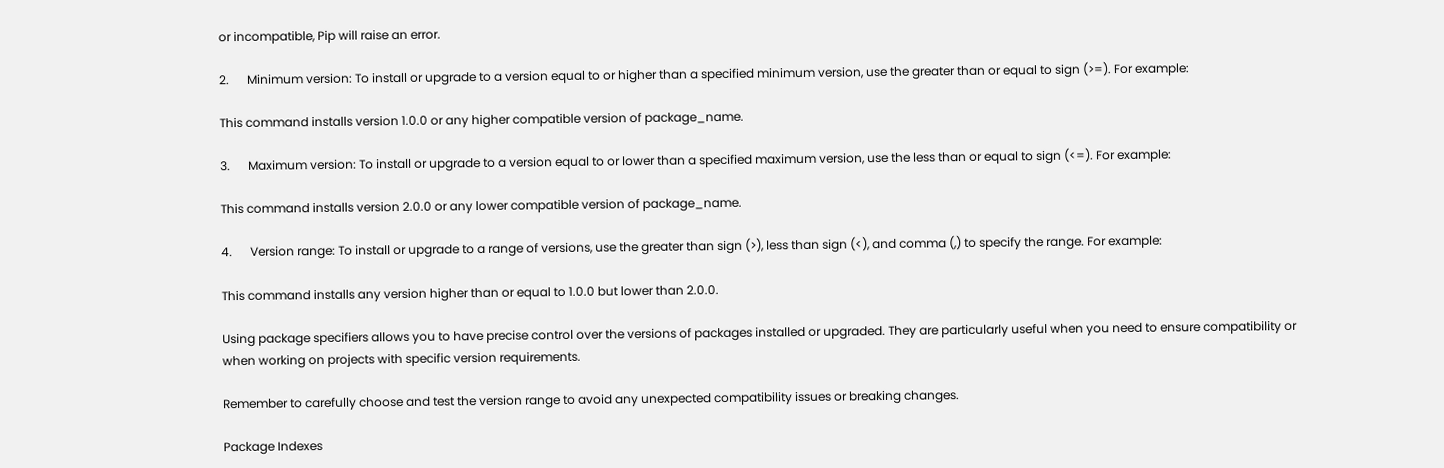or incompatible, Pip will raise an error.

2.      Minimum version: To install or upgrade to a version equal to or higher than a specified minimum version, use the greater than or equal to sign (>=). For example:

This command installs version 1.0.0 or any higher compatible version of package_name.

3.      Maximum version: To install or upgrade to a version equal to or lower than a specified maximum version, use the less than or equal to sign (<=). For example:

This command installs version 2.0.0 or any lower compatible version of package_name.

4.      Version range: To install or upgrade to a range of versions, use the greater than sign (>), less than sign (<), and comma (,) to specify the range. For example:

This command installs any version higher than or equal to 1.0.0 but lower than 2.0.0.

Using package specifiers allows you to have precise control over the versions of packages installed or upgraded. They are particularly useful when you need to ensure compatibility or when working on projects with specific version requirements.

Remember to carefully choose and test the version range to avoid any unexpected compatibility issues or breaking changes.

Package Indexes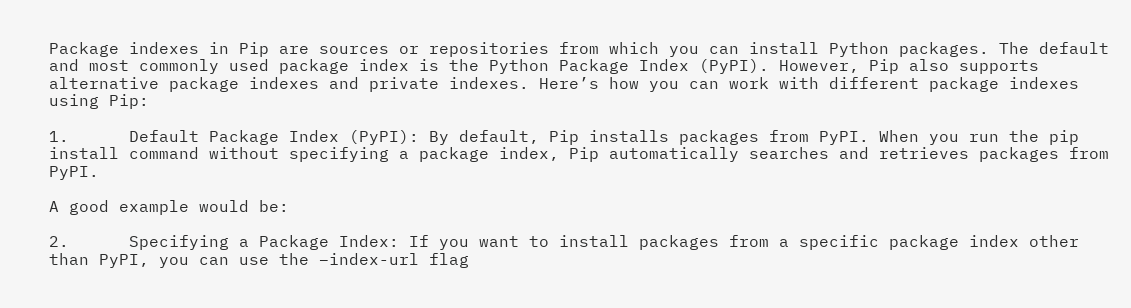Package indexes in Pip are sources or repositories from which you can install Python packages. The default and most commonly used package index is the Python Package Index (PyPI). However, Pip also supports alternative package indexes and private indexes. Here’s how you can work with different package indexes using Pip:

1.      Default Package Index (PyPI): By default, Pip installs packages from PyPI. When you run the pip install command without specifying a package index, Pip automatically searches and retrieves packages from PyPI.

A good example would be:

2.      Specifying a Package Index: If you want to install packages from a specific package index other than PyPI, you can use the –index-url flag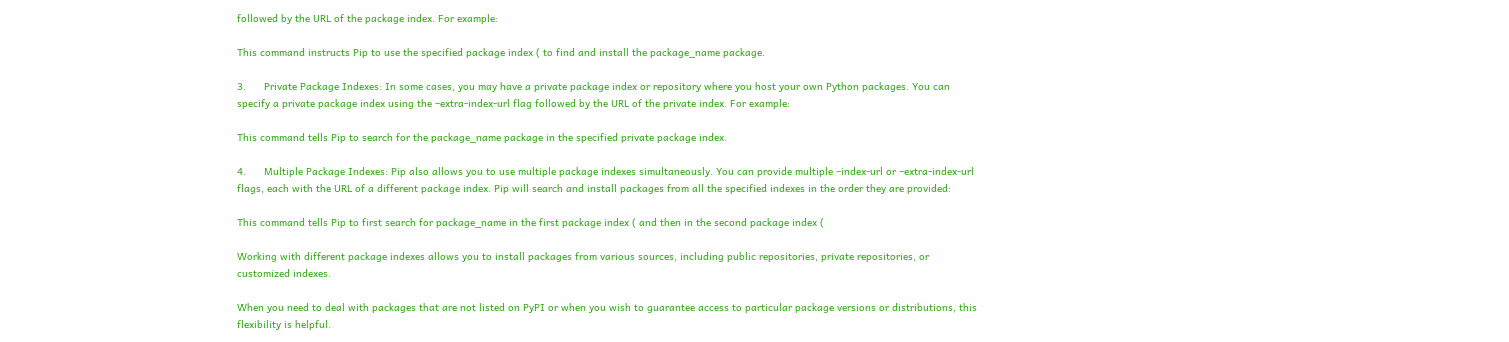followed by the URL of the package index. For example:

This command instructs Pip to use the specified package index ( to find and install the package_name package.

3.      Private Package Indexes: In some cases, you may have a private package index or repository where you host your own Python packages. You can specify a private package index using the –extra-index-url flag followed by the URL of the private index. For example:

This command tells Pip to search for the package_name package in the specified private package index.

4.      Multiple Package Indexes: Pip also allows you to use multiple package indexes simultaneously. You can provide multiple –index-url or –extra-index-url flags, each with the URL of a different package index. Pip will search and install packages from all the specified indexes in the order they are provided:

This command tells Pip to first search for package_name in the first package index ( and then in the second package index (

Working with different package indexes allows you to install packages from various sources, including public repositories, private repositories, or customized indexes.

When you need to deal with packages that are not listed on PyPI or when you wish to guarantee access to particular package versions or distributions, this flexibility is helpful.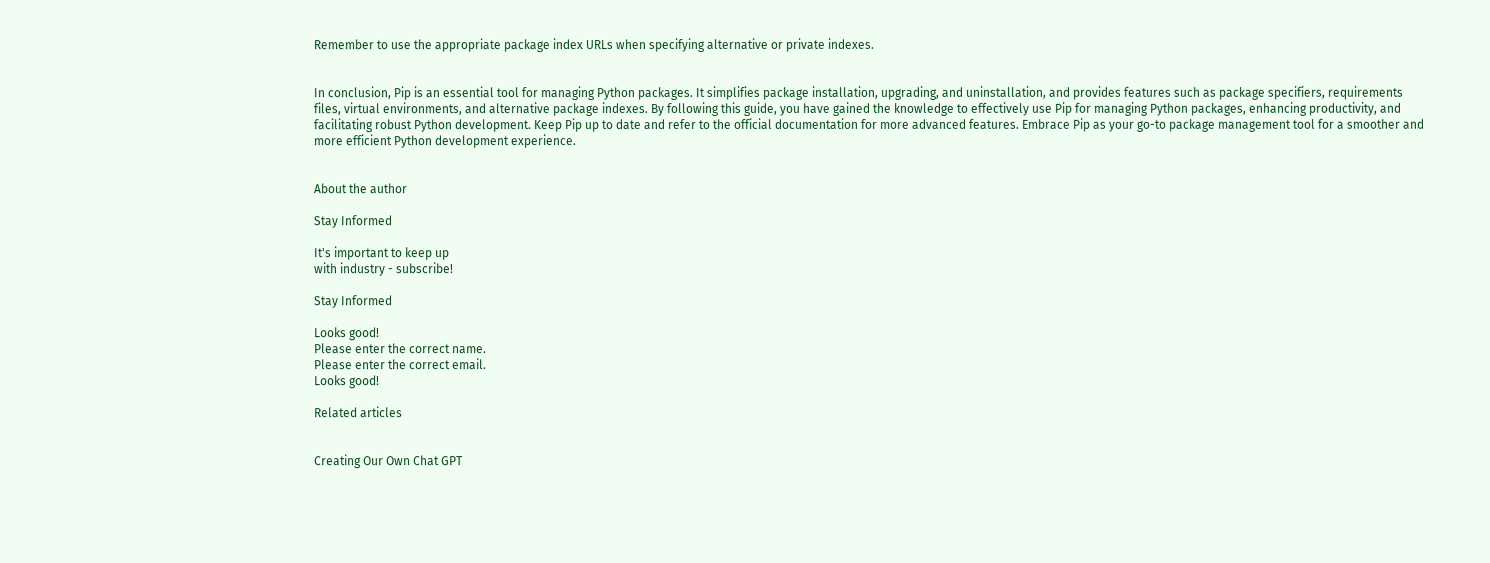Remember to use the appropriate package index URLs when specifying alternative or private indexes.


In conclusion, Pip is an essential tool for managing Python packages. It simplifies package installation, upgrading, and uninstallation, and provides features such as package specifiers, requirements files, virtual environments, and alternative package indexes. By following this guide, you have gained the knowledge to effectively use Pip for managing Python packages, enhancing productivity, and facilitating robust Python development. Keep Pip up to date and refer to the official documentation for more advanced features. Embrace Pip as your go-to package management tool for a smoother and more efficient Python development experience.


About the author

Stay Informed

It's important to keep up
with industry - subscribe!

Stay Informed

Looks good!
Please enter the correct name.
Please enter the correct email.
Looks good!

Related articles


Creating Our Own Chat GPT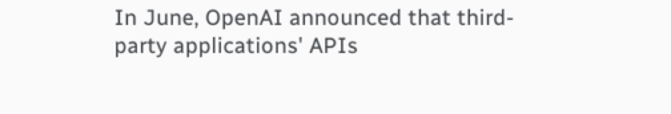In June, OpenAI announced that third-party applications' APIs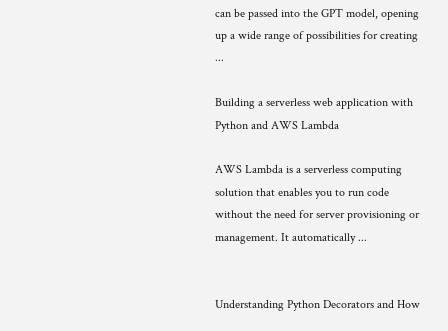can be passed into the GPT model, opening up a wide range of possibilities for creating ...

Building a serverless web application with Python and AWS Lambda

AWS Lambda is a serverless computing solution that enables you to run code without the need for server provisioning or management. It automatically ...


Understanding Python Decorators and How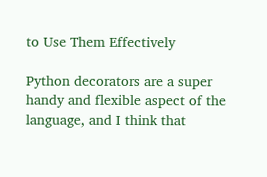to Use Them Effectively

Python decorators are a super handy and flexible aspect of the language, and I think that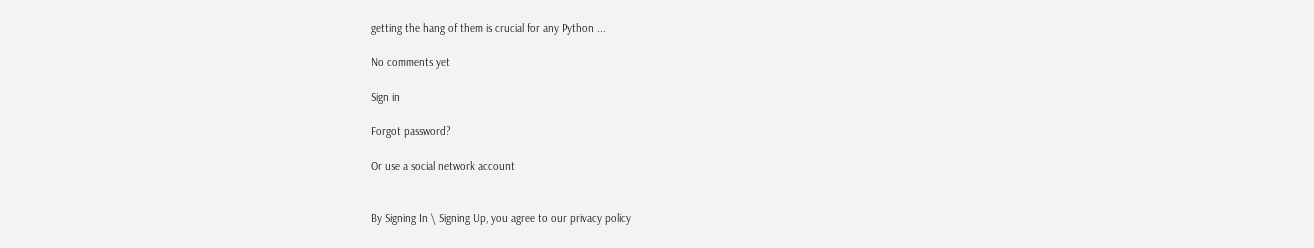getting the hang of them is crucial for any Python ...

No comments yet

Sign in

Forgot password?

Or use a social network account


By Signing In \ Signing Up, you agree to our privacy policy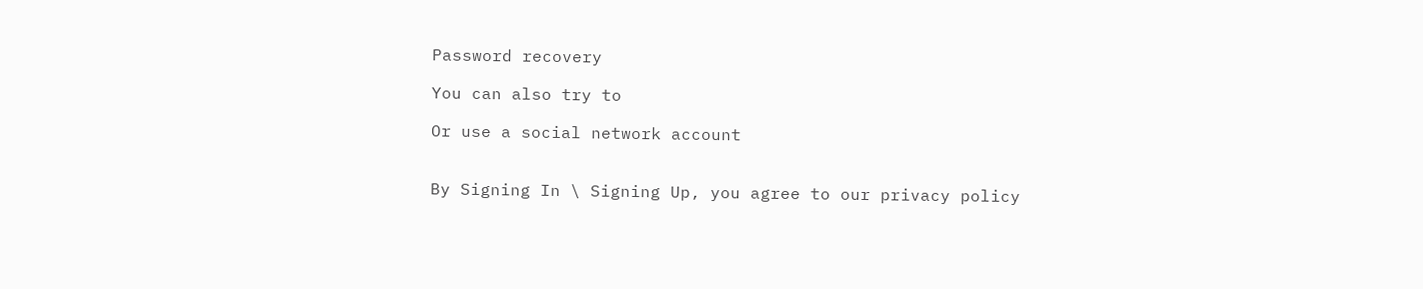Password recovery

You can also try to

Or use a social network account


By Signing In \ Signing Up, you agree to our privacy policy